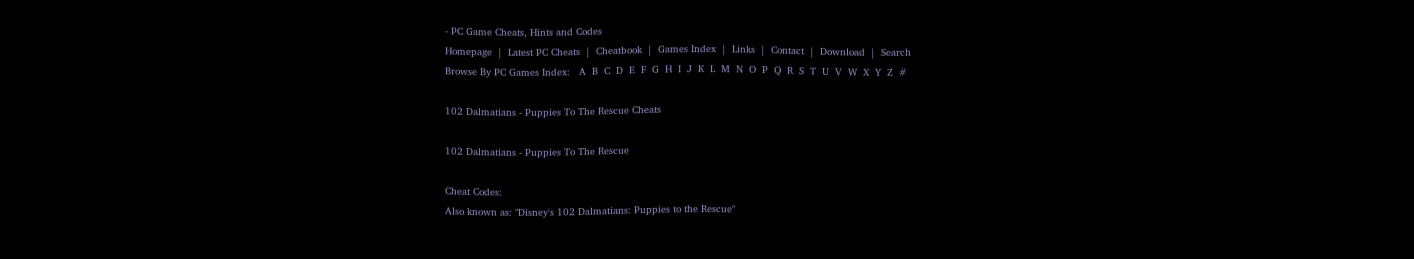- PC Game Cheats, Hints and Codes
Homepage  |  Latest PC Cheats  |  Cheatbook  |  Games Index  |  Links  |  Contact  |  Download  |  Search
Browse By PC Games Index:   A  B  C  D  E  F  G  H  I  J  K  L  M  N  O  P  Q  R  S  T  U  V  W  X  Y  Z  #

102 Dalmatians - Puppies To The Rescue Cheats

102 Dalmatians - Puppies To The Rescue

Cheat Codes:
Also known as: "Disney's 102 Dalmatians: Puppies to the Rescue"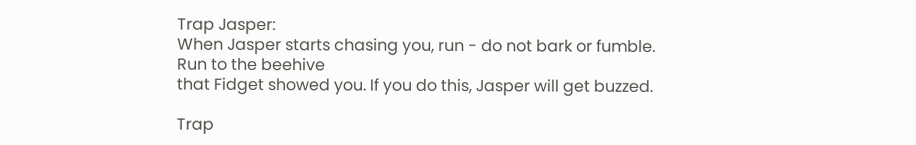Trap Jasper:
When Jasper starts chasing you, run - do not bark or fumble. Run to the beehive
that Fidget showed you. If you do this, Jasper will get buzzed.

Trap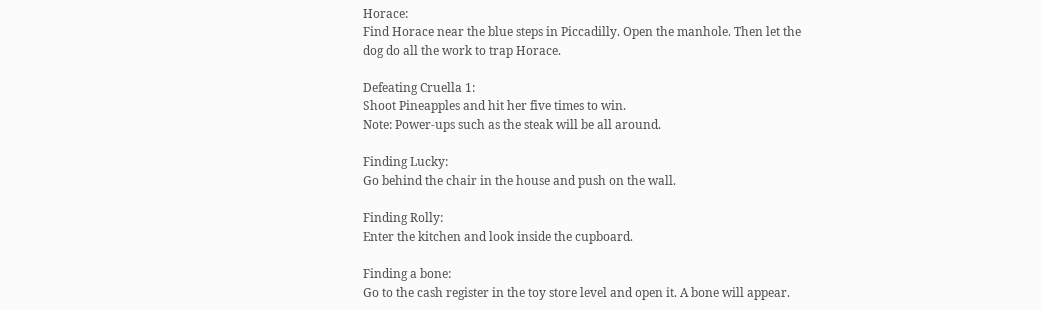Horace:
Find Horace near the blue steps in Piccadilly. Open the manhole. Then let the
dog do all the work to trap Horace.

Defeating Cruella 1:
Shoot Pineapples and hit her five times to win.
Note: Power-ups such as the steak will be all around.

Finding Lucky:
Go behind the chair in the house and push on the wall.

Finding Rolly:
Enter the kitchen and look inside the cupboard.

Finding a bone:
Go to the cash register in the toy store level and open it. A bone will appear.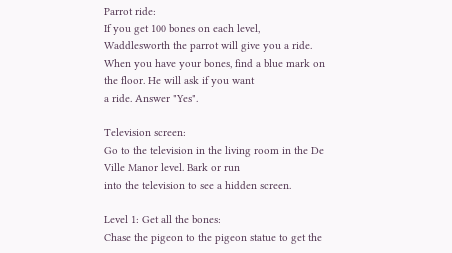Parrot ride:
If you get 100 bones on each level, Waddlesworth the parrot will give you a ride.
When you have your bones, find a blue mark on the floor. He will ask if you want
a ride. Answer "Yes".

Television screen:
Go to the television in the living room in the De Ville Manor level. Bark or run
into the television to see a hidden screen.

Level 1: Get all the bones:
Chase the pigeon to the pigeon statue to get the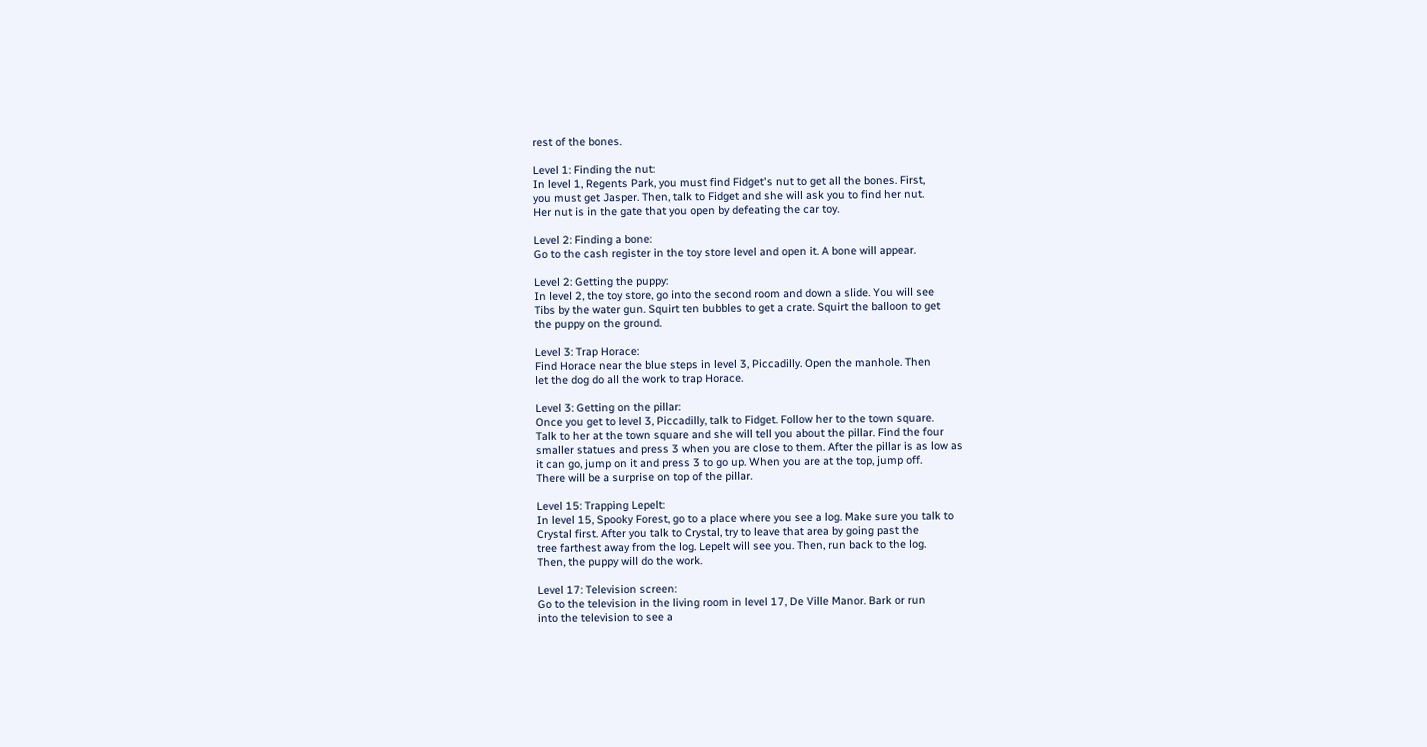rest of the bones.

Level 1: Finding the nut:
In level 1, Regents Park, you must find Fidget's nut to get all the bones. First,
you must get Jasper. Then, talk to Fidget and she will ask you to find her nut.
Her nut is in the gate that you open by defeating the car toy.

Level 2: Finding a bone:
Go to the cash register in the toy store level and open it. A bone will appear.

Level 2: Getting the puppy:
In level 2, the toy store, go into the second room and down a slide. You will see
Tibs by the water gun. Squirt ten bubbles to get a crate. Squirt the balloon to get
the puppy on the ground.

Level 3: Trap Horace:
Find Horace near the blue steps in level 3, Piccadilly. Open the manhole. Then
let the dog do all the work to trap Horace.

Level 3: Getting on the pillar:
Once you get to level 3, Piccadilly, talk to Fidget. Follow her to the town square.
Talk to her at the town square and she will tell you about the pillar. Find the four
smaller statues and press 3 when you are close to them. After the pillar is as low as
it can go, jump on it and press 3 to go up. When you are at the top, jump off.
There will be a surprise on top of the pillar.

Level 15: Trapping Lepelt:
In level 15, Spooky Forest, go to a place where you see a log. Make sure you talk to
Crystal first. After you talk to Crystal, try to leave that area by going past the
tree farthest away from the log. Lepelt will see you. Then, run back to the log.
Then, the puppy will do the work.

Level 17: Television screen:
Go to the television in the living room in level 17, De Ville Manor. Bark or run
into the television to see a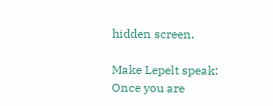hidden screen.

Make Lepelt speak:
Once you are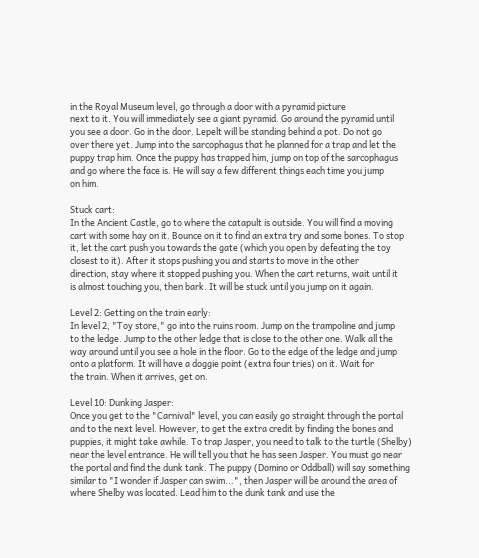in the Royal Museum level, go through a door with a pyramid picture
next to it. You will immediately see a giant pyramid. Go around the pyramid until
you see a door. Go in the door. Lepelt will be standing behind a pot. Do not go
over there yet. Jump into the sarcophagus that he planned for a trap and let the
puppy trap him. Once the puppy has trapped him, jump on top of the sarcophagus
and go where the face is. He will say a few different things each time you jump
on him.

Stuck cart:
In the Ancient Castle, go to where the catapult is outside. You will find a moving
cart with some hay on it. Bounce on it to find an extra try and some bones. To stop
it, let the cart push you towards the gate (which you open by defeating the toy
closest to it). After it stops pushing you and starts to move in the other
direction, stay where it stopped pushing you. When the cart returns, wait until it
is almost touching you, then bark. It will be stuck until you jump on it again.

Level 2: Getting on the train early:
In level 2, "Toy store," go into the ruins room. Jump on the trampoline and jump
to the ledge. Jump to the other ledge that is close to the other one. Walk all the
way around until you see a hole in the floor. Go to the edge of the ledge and jump
onto a platform. It will have a doggie point (extra four tries) on it. Wait for
the train. When it arrives, get on.

Level 10: Dunking Jasper:
Once you get to the "Carnival" level, you can easily go straight through the portal
and to the next level. However, to get the extra credit by finding the bones and
puppies, it might take awhile. To trap Jasper, you need to talk to the turtle (Shelby)
near the level entrance. He will tell you that he has seen Jasper. You must go near
the portal and find the dunk tank. The puppy (Domino or Oddball) will say something
similar to "I wonder if Jasper can swim...", then Jasper will be around the area of
where Shelby was located. Lead him to the dunk tank and use the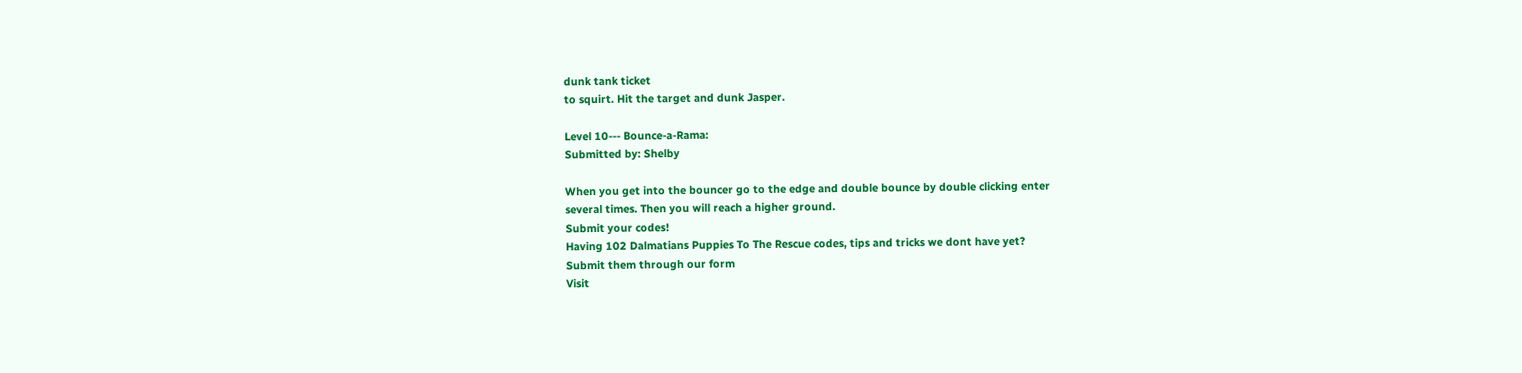dunk tank ticket
to squirt. Hit the target and dunk Jasper.

Level 10--- Bounce-a-Rama:
Submitted by: Shelby

When you get into the bouncer go to the edge and double bounce by double clicking enter
several times. Then you will reach a higher ground.
Submit your codes!
Having 102 Dalmatians Puppies To The Rescue codes, tips and tricks we dont have yet?
Submit them through our form
Visit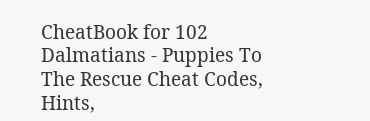CheatBook for 102 Dalmatians - Puppies To The Rescue Cheat Codes, Hints,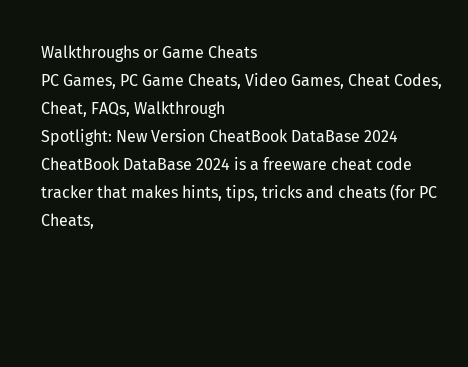Walkthroughs or Game Cheats
PC Games, PC Game Cheats, Video Games, Cheat Codes, Cheat, FAQs, Walkthrough
Spotlight: New Version CheatBook DataBase 2024
CheatBook DataBase 2024 is a freeware cheat code tracker that makes hints, tips, tricks and cheats (for PC Cheats,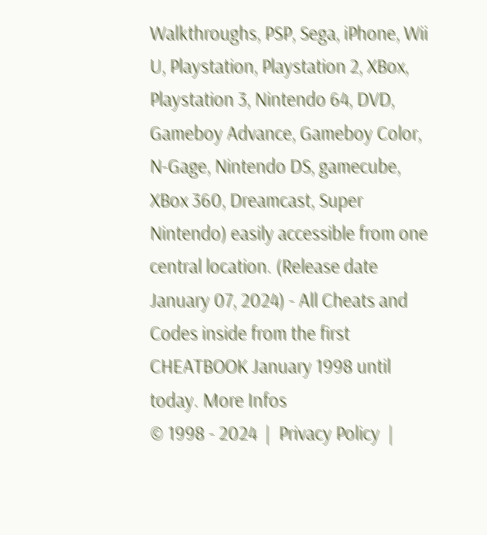Walkthroughs, PSP, Sega, iPhone, Wii U, Playstation, Playstation 2, XBox, Playstation 3, Nintendo 64, DVD, Gameboy Advance, Gameboy Color, N-Gage, Nintendo DS, gamecube, XBox 360, Dreamcast, Super Nintendo) easily accessible from one central location. (Release date January 07, 2024) - All Cheats and Codes inside from the first CHEATBOOK January 1998 until today. More Infos
© 1998 - 2024  |  Privacy Policy  |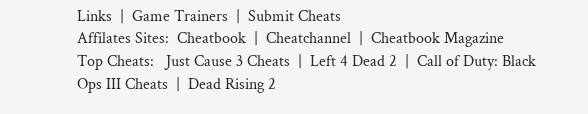Links  |  Game Trainers  |  Submit Cheats
Affilates Sites:  Cheatbook  |  Cheatchannel  |  Cheatbook Magazine
Top Cheats:   Just Cause 3 Cheats  |  Left 4 Dead 2  |  Call of Duty: Black Ops III Cheats  |  Dead Rising 2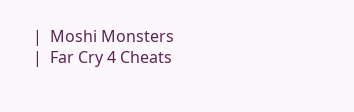|  Moshi Monsters  |  Far Cry 4 Cheats